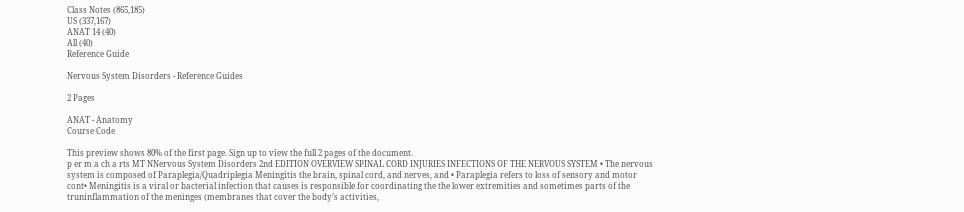Class Notes (865,185)
US (337,167)
ANAT 14 (40)
All (40)
Reference Guide

Nervous System Disorders - Reference Guides

2 Pages

ANAT - Anatomy
Course Code

This preview shows 80% of the first page. Sign up to view the full 2 pages of the document.
p er m a ch a rts MT NNervous System Disorders 2nd EDITION OVERVIEW SPINAL CORD INJURIES INFECTIONS OF THE NERVOUS SYSTEM • The nervous system is composed of Paraplegia/Quadriplegia Meningitis the brain, spinal cord, and nerves, and • Paraplegia refers to loss of sensory and motor cont• Meningitis is a viral or bacterial infection that causes is responsible for coordinating the the lower extremities and sometimes parts of the truninflammation of the meninges (membranes that cover the body’s activities,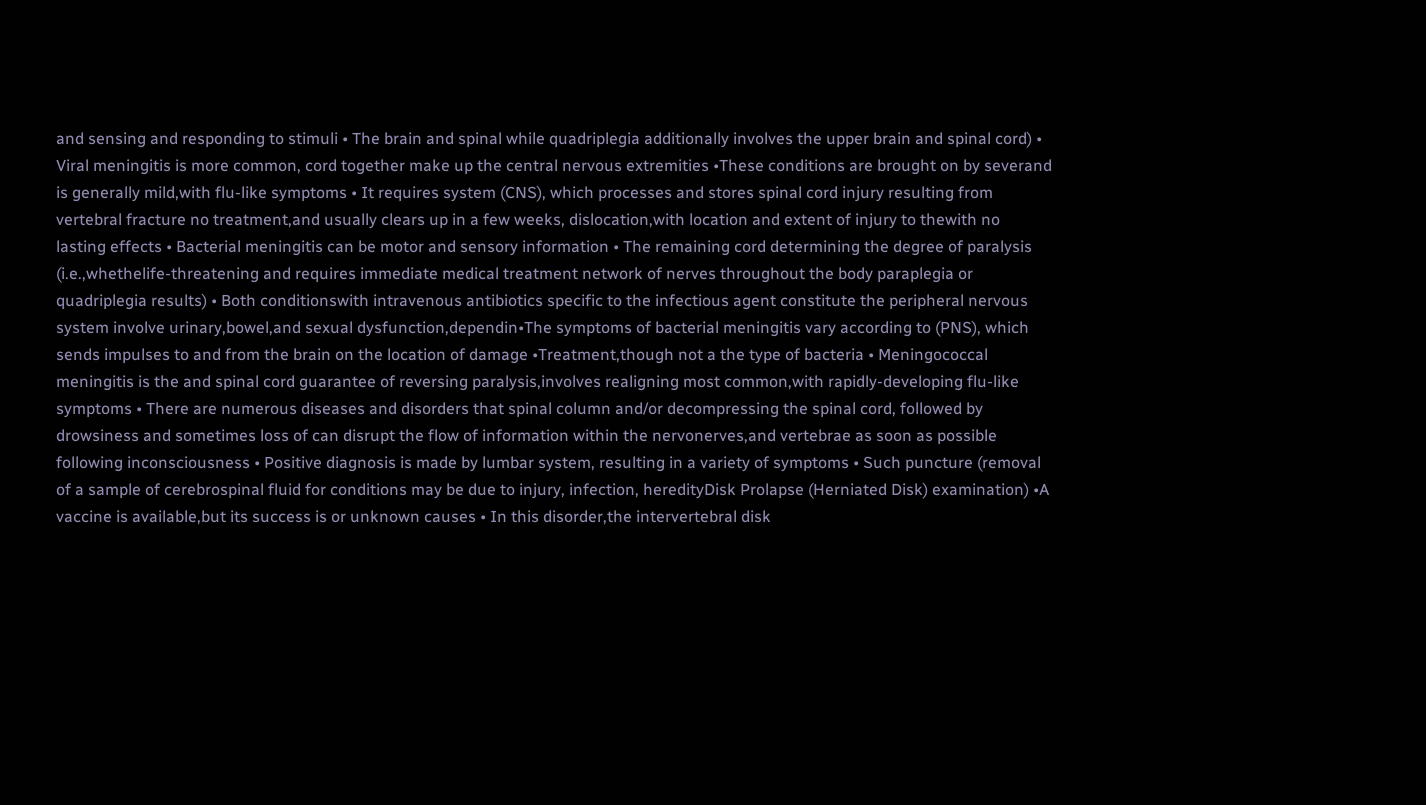and sensing and responding to stimuli • The brain and spinal while quadriplegia additionally involves the upper brain and spinal cord) • Viral meningitis is more common, cord together make up the central nervous extremities •These conditions are brought on by severand is generally mild,with flu-like symptoms • It requires system (CNS), which processes and stores spinal cord injury resulting from vertebral fracture no treatment,and usually clears up in a few weeks, dislocation,with location and extent of injury to thewith no lasting effects • Bacterial meningitis can be motor and sensory information • The remaining cord determining the degree of paralysis (i.e.,whethelife-threatening and requires immediate medical treatment network of nerves throughout the body paraplegia or quadriplegia results) • Both conditionswith intravenous antibiotics specific to the infectious agent constitute the peripheral nervous system involve urinary,bowel,and sexual dysfunction,dependin•The symptoms of bacterial meningitis vary according to (PNS), which sends impulses to and from the brain on the location of damage •Treatment,though not a the type of bacteria • Meningococcal meningitis is the and spinal cord guarantee of reversing paralysis,involves realigning most common,with rapidly-developing flu-like symptoms • There are numerous diseases and disorders that spinal column and/or decompressing the spinal cord, followed by drowsiness and sometimes loss of can disrupt the flow of information within the nervonerves,and vertebrae as soon as possible following inconsciousness • Positive diagnosis is made by lumbar system, resulting in a variety of symptoms • Such puncture (removal of a sample of cerebrospinal fluid for conditions may be due to injury, infection, heredityDisk Prolapse (Herniated Disk) examination) •A vaccine is available,but its success is or unknown causes • In this disorder,the intervertebral disk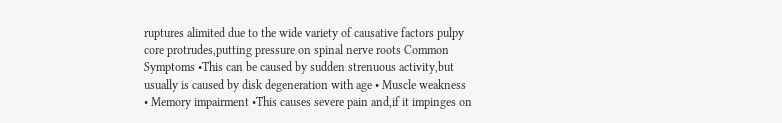ruptures alimited due to the wide variety of causative factors pulpy core protrudes,putting pressure on spinal nerve roots Common Symptoms •This can be caused by sudden strenuous activity,but usually is caused by disk degeneration with age • Muscle weakness • Memory impairment •This causes severe pain and,if it impinges on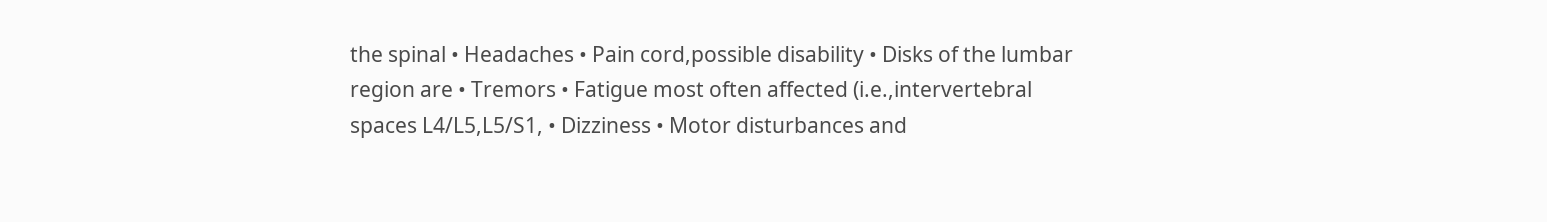the spinal • Headaches • Pain cord,possible disability • Disks of the lumbar region are • Tremors • Fatigue most often affected (i.e.,intervertebral spaces L4/L5,L5/S1, • Dizziness • Motor disturbances and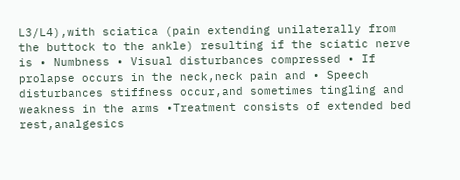L3/L4),with sciatica (pain extending unilaterally from the buttock to the ankle) resulting if the sciatic nerve is • Numbness • Visual disturbances compressed • If prolapse occurs in the neck,neck pain and • Speech disturbances stiffness occur,and sometimes tingling and weakness in the arms •Treatment consists of extended bed rest,analgesics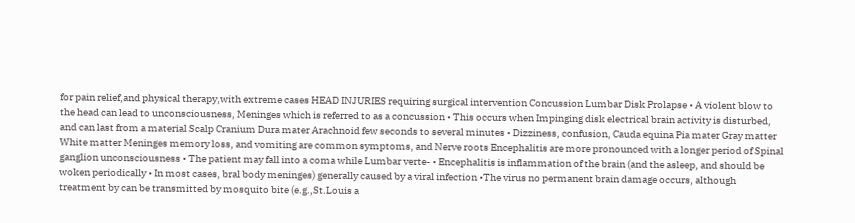for pain relief,and physical therapy,with extreme cases HEAD INJURIES requiring surgical intervention Concussion Lumbar Disk Prolapse • A violent blow to the head can lead to unconsciousness, Meninges which is referred to as a concussion • This occurs when Impinging disk electrical brain activity is disturbed, and can last from a material Scalp Cranium Dura mater Arachnoid few seconds to several minutes • Dizziness, confusion, Cauda equina Pia mater Gray matter White matter Meninges memory loss, and vomiting are common symptoms, and Nerve roots Encephalitis are more pronounced with a longer period of Spinal ganglion unconsciousness • The patient may fall into a coma while Lumbar verte- • Encephalitis is inflammation of the brain (and the asleep, and should be woken periodically • In most cases, bral body meninges) generally caused by a viral infection •The virus no permanent brain damage occurs, although treatment by can be transmitted by mosquito bite (e.g.,St.Louis a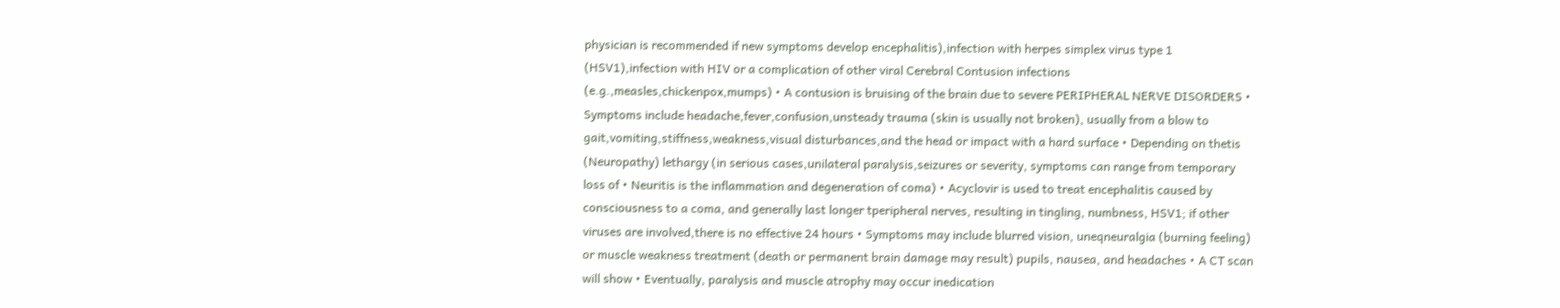physician is recommended if new symptoms develop encephalitis),infection with herpes simplex virus type 1 (HSV1),infection with HIV or a complication of other viral Cerebral Contusion infections (e.g.,measles,chickenpox,mumps) • A contusion is bruising of the brain due to severe PERIPHERAL NERVE DISORDERS • Symptoms include headache,fever,confusion,unsteady trauma (skin is usually not broken), usually from a blow to gait,vomiting,stiffness,weakness,visual disturbances,and the head or impact with a hard surface • Depending on thetis (Neuropathy) lethargy (in serious cases,unilateral paralysis,seizures or severity, symptoms can range from temporary loss of • Neuritis is the inflammation and degeneration of coma) • Acyclovir is used to treat encephalitis caused by consciousness to a coma, and generally last longer tperipheral nerves, resulting in tingling, numbness, HSV1; if other viruses are involved,there is no effective 24 hours • Symptoms may include blurred vision, uneqneuralgia (burning feeling) or muscle weakness treatment (death or permanent brain damage may result) pupils, nausea, and headaches • A CT scan will show • Eventually, paralysis and muscle atrophy may occur inedication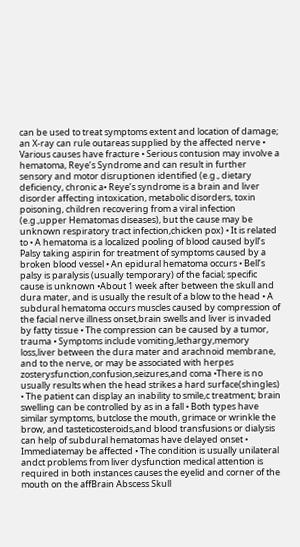can be used to treat symptoms extent and location of damage; an X-ray can rule outareas supplied by the affected nerve • Various causes have fracture • Serious contusion may involve a hematoma, Reye’s Syndrome and can result in further sensory and motor disruptionen identified (e.g., dietary deficiency, chronic a• Reye’s syndrome is a brain and liver disorder affecting intoxication, metabolic disorders, toxin poisoning, children recovering from a viral infection (e.g.,upper Hematomas diseases), but the cause may be unknown respiratory tract infection,chicken pox) • It is related to • A hematoma is a localized pooling of blood caused byll’s Palsy taking aspirin for treatment of symptoms caused by a broken blood vessel • An epidural hematoma occurs • Bell’s palsy is paralysis (usually temporary) of the facial; specific cause is unknown •About 1 week after between the skull and dura mater, and is usually the result of a blow to the head • A subdural hematoma occurs muscles caused by compression of the facial nerve illness onset,brain swells and liver is invaded by fatty tissue • The compression can be caused by a tumor, trauma • Symptoms include vomiting,lethargy,memory loss,liver between the dura mater and arachnoid membrane, and to the nerve, or may be associated with herpes zosterysfunction,confusion,seizures,and coma •There is no usually results when the head strikes a hard surface(shingles) • The patient can display an inability to smile,c treatment; brain swelling can be controlled by as in a fall • Both types have similar symptoms, butclose the mouth, grimace or wrinkle the brow, and tasteticosteroids,and blood transfusions or dialysis can help of subdural hematomas have delayed onset • Immediatemay be affected • The condition is usually unilateral andct problems from liver dysfunction medical attention is required in both instances causes the eyelid and corner of the mouth on the affBrain Abscess Skull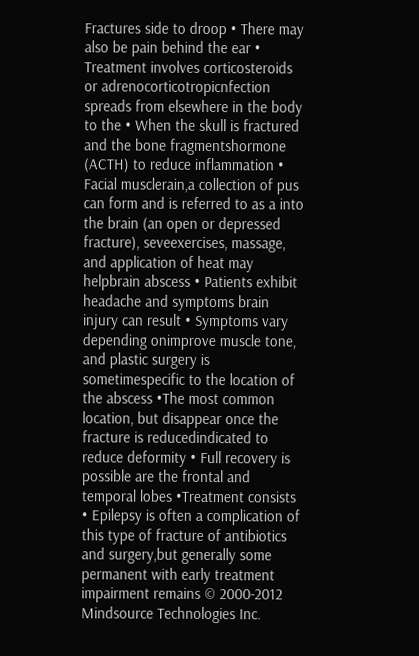Fractures side to droop • There may also be pain behind the ear • Treatment involves corticosteroids or adrenocorticotropicnfection spreads from elsewhere in the body to the • When the skull is fractured and the bone fragmentshormone (ACTH) to reduce inflammation • Facial musclerain,a collection of pus can form and is referred to as a into the brain (an open or depressed fracture), seveexercises, massage, and application of heat may helpbrain abscess • Patients exhibit headache and symptoms brain injury can result • Symptoms vary depending onimprove muscle tone, and plastic surgery is sometimespecific to the location of the abscess •The most common location, but disappear once the fracture is reducedindicated to reduce deformity • Full recovery is possible are the frontal and temporal lobes •Treatment consists • Epilepsy is often a complication of this type of fracture of antibiotics and surgery,but generally some permanent with early treatment impairment remains © 2000-2012 Mindsource Technologies Inc.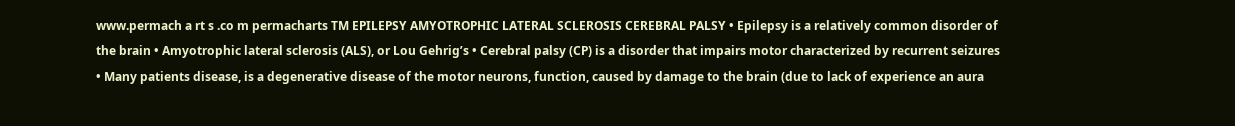www.permach a rt s .co m permacharts TM EPILEPSY AMYOTROPHIC LATERAL SCLEROSIS CEREBRAL PALSY • Epilepsy is a relatively common disorder of the brain • Amyotrophic lateral sclerosis (ALS), or Lou Gehrig’s • Cerebral palsy (CP) is a disorder that impairs motor characterized by recurrent seizures • Many patients disease, is a degenerative disease of the motor neurons, function, caused by damage to the brain (due to lack of experience an aura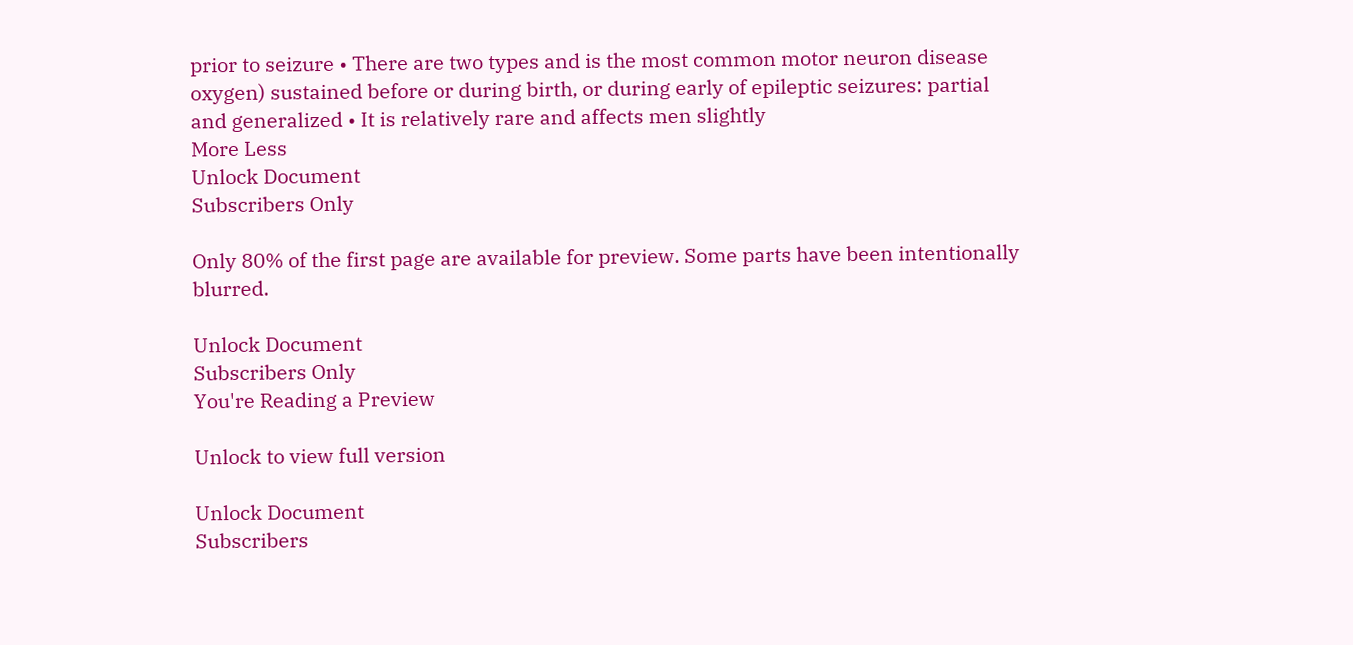prior to seizure • There are two types and is the most common motor neuron disease oxygen) sustained before or during birth, or during early of epileptic seizures: partial and generalized • It is relatively rare and affects men slightly
More Less
Unlock Document
Subscribers Only

Only 80% of the first page are available for preview. Some parts have been intentionally blurred.

Unlock Document
Subscribers Only
You're Reading a Preview

Unlock to view full version

Unlock Document
Subscribers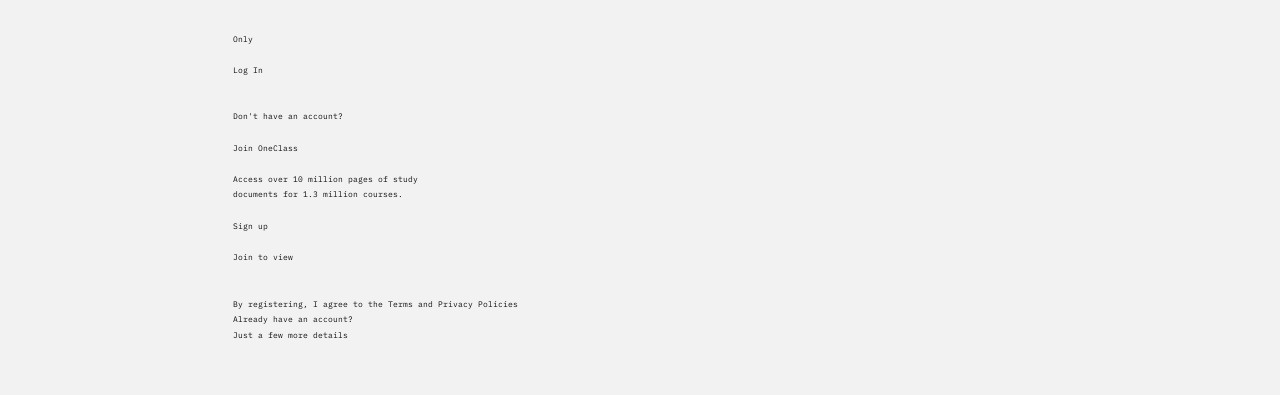Only

Log In


Don't have an account?

Join OneClass

Access over 10 million pages of study
documents for 1.3 million courses.

Sign up

Join to view


By registering, I agree to the Terms and Privacy Policies
Already have an account?
Just a few more details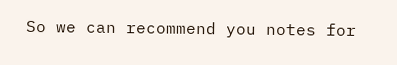So we can recommend you notes for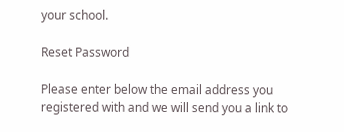your school.

Reset Password

Please enter below the email address you registered with and we will send you a link to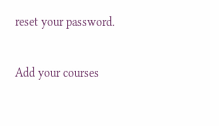reset your password.

Add your courses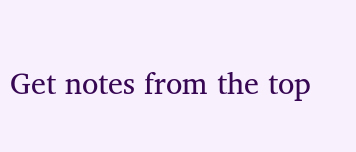Get notes from the top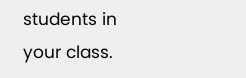students in your class.